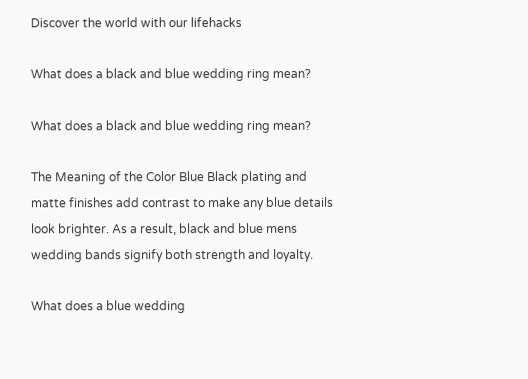Discover the world with our lifehacks

What does a black and blue wedding ring mean?

What does a black and blue wedding ring mean?

The Meaning of the Color Blue Black plating and matte finishes add contrast to make any blue details look brighter. As a result, black and blue mens wedding bands signify both strength and loyalty.

What does a blue wedding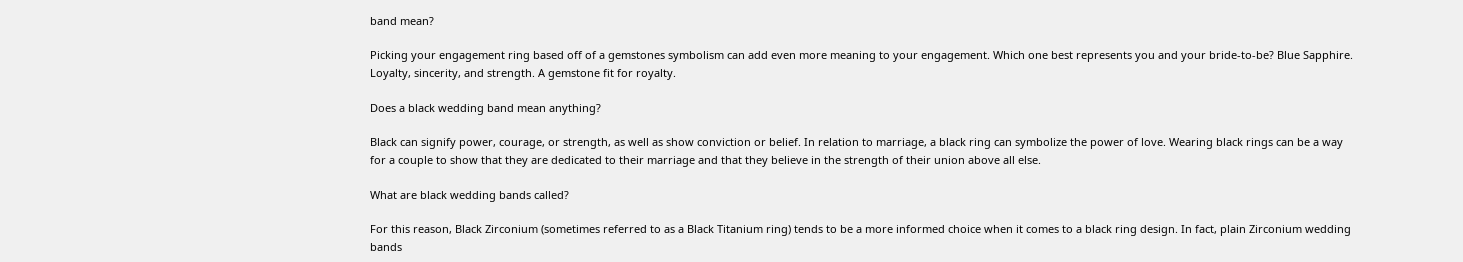band mean?

Picking your engagement ring based off of a gemstones symbolism can add even more meaning to your engagement. Which one best represents you and your bride-to-be? Blue Sapphire. Loyalty, sincerity, and strength. A gemstone fit for royalty.

Does a black wedding band mean anything?

Black can signify power, courage, or strength, as well as show conviction or belief. In relation to marriage, a black ring can symbolize the power of love. Wearing black rings can be a way for a couple to show that they are dedicated to their marriage and that they believe in the strength of their union above all else.

What are black wedding bands called?

For this reason, Black Zirconium (sometimes referred to as a Black Titanium ring) tends to be a more informed choice when it comes to a black ring design. In fact, plain Zirconium wedding bands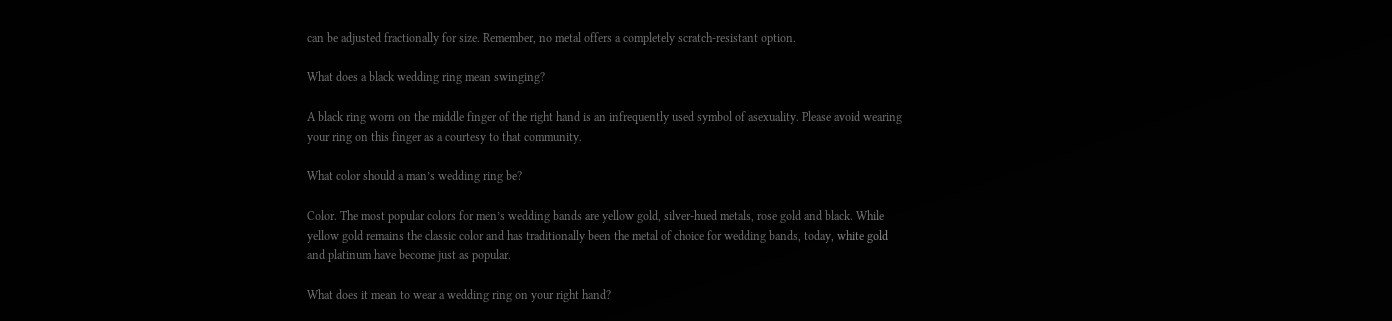can be adjusted fractionally for size. Remember, no metal offers a completely scratch-resistant option.

What does a black wedding ring mean swinging?

A black ring worn on the middle finger of the right hand is an infrequently used symbol of asexuality. Please avoid wearing your ring on this finger as a courtesy to that community.

What color should a man’s wedding ring be?

Color. The most popular colors for men’s wedding bands are yellow gold, silver-hued metals, rose gold and black. While yellow gold remains the classic color and has traditionally been the metal of choice for wedding bands, today, white gold and platinum have become just as popular.

What does it mean to wear a wedding ring on your right hand?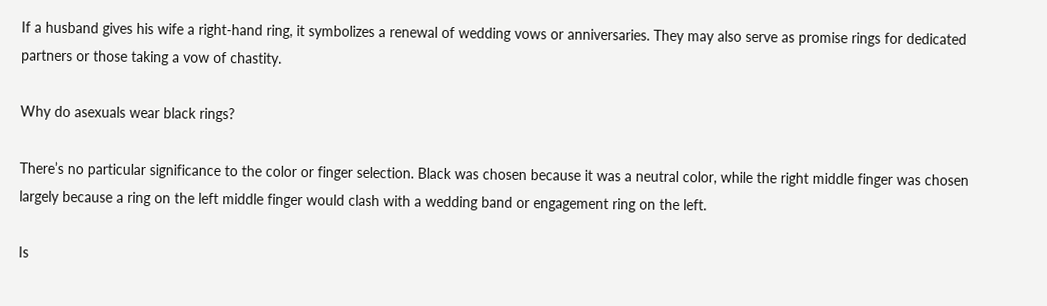If a husband gives his wife a right-hand ring, it symbolizes a renewal of wedding vows or anniversaries. They may also serve as promise rings for dedicated partners or those taking a vow of chastity.

Why do asexuals wear black rings?

There’s no particular significance to the color or finger selection. Black was chosen because it was a neutral color, while the right middle finger was chosen largely because a ring on the left middle finger would clash with a wedding band or engagement ring on the left.

Is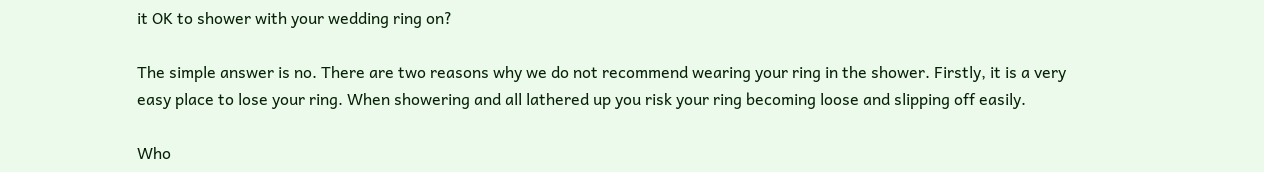it OK to shower with your wedding ring on?

The simple answer is no. There are two reasons why we do not recommend wearing your ring in the shower. Firstly, it is a very easy place to lose your ring. When showering and all lathered up you risk your ring becoming loose and slipping off easily.

Who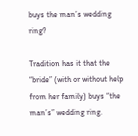buys the man’s wedding ring?

Tradition has it that the “bride” (with or without help from her family) buys “the man’s” wedding ring.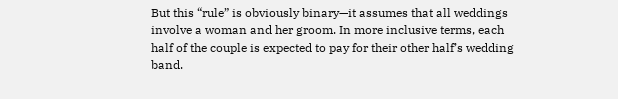But this “rule” is obviously binary—it assumes that all weddings involve a woman and her groom. In more inclusive terms, each half of the couple is expected to pay for their other half’s wedding band.